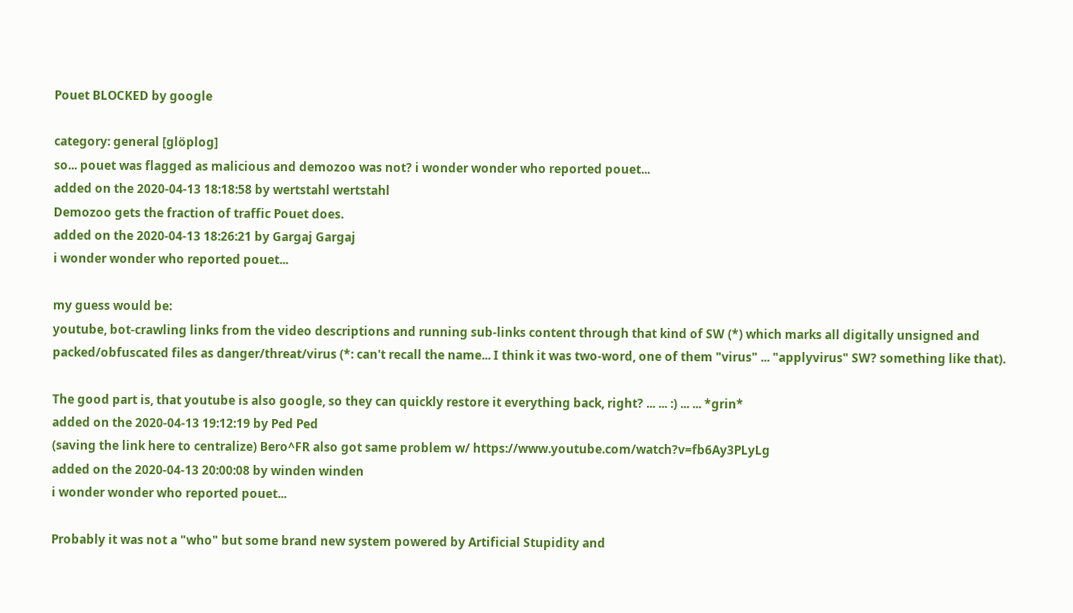Pouet BLOCKED by google

category: general [glöplog]
so... pouet was flagged as malicious and demozoo was not? i wonder wonder who reported pouet...
added on the 2020-04-13 18:18:58 by wertstahl wertstahl
Demozoo gets the fraction of traffic Pouet does.
added on the 2020-04-13 18:26:21 by Gargaj Gargaj
i wonder wonder who reported pouet...

my guess would be:
youtube, bot-crawling links from the video descriptions and running sub-links content through that kind of SW (*) which marks all digitally unsigned and packed/obfuscated files as danger/threat/virus (*: can't recall the name... I think it was two-word, one of them "virus" ... "applyvirus" SW? something like that).

The good part is, that youtube is also google, so they can quickly restore it everything back, right? ... ... :) ... ... *grin*
added on the 2020-04-13 19:12:19 by Ped Ped
(saving the link here to centralize) Bero^FR also got same problem w/ https://www.youtube.com/watch?v=fb6Ay3PLyLg
added on the 2020-04-13 20:00:08 by winden winden
i wonder wonder who reported pouet...

Probably it was not a "who" but some brand new system powered by Artificial Stupidity and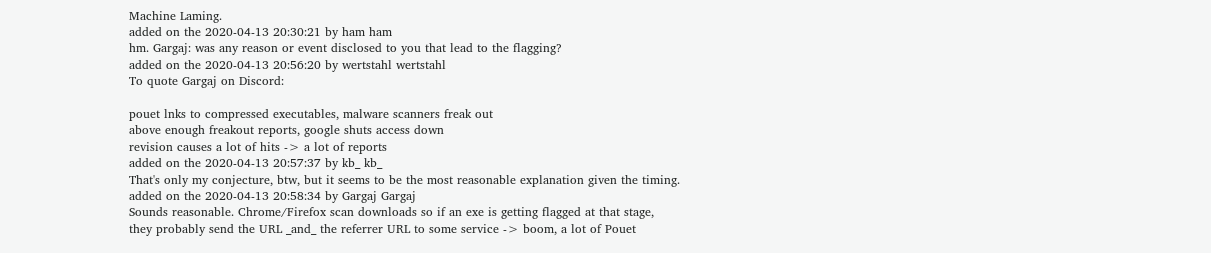Machine Laming.
added on the 2020-04-13 20:30:21 by ham ham
hm. Gargaj: was any reason or event disclosed to you that lead to the flagging?
added on the 2020-04-13 20:56:20 by wertstahl wertstahl
To quote Gargaj on Discord:

pouet lnks to compressed executables, malware scanners freak out
above enough freakout reports, google shuts access down
revision causes a lot of hits -> a lot of reports
added on the 2020-04-13 20:57:37 by kb_ kb_
That's only my conjecture, btw, but it seems to be the most reasonable explanation given the timing.
added on the 2020-04-13 20:58:34 by Gargaj Gargaj
Sounds reasonable. Chrome/Firefox scan downloads so if an exe is getting flagged at that stage, they probably send the URL _and_ the referrer URL to some service -> boom, a lot of Pouet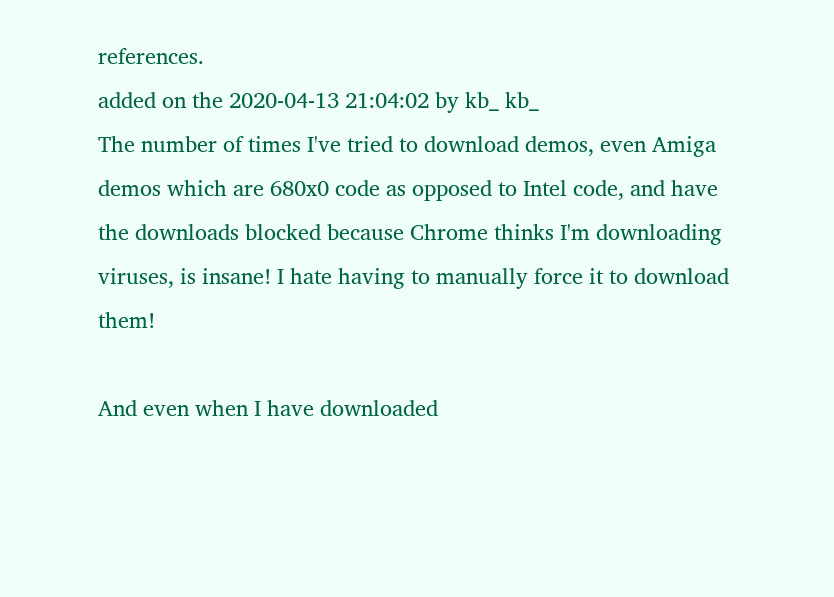references.
added on the 2020-04-13 21:04:02 by kb_ kb_
The number of times I've tried to download demos, even Amiga demos which are 680x0 code as opposed to Intel code, and have the downloads blocked because Chrome thinks I'm downloading viruses, is insane! I hate having to manually force it to download them!

And even when I have downloaded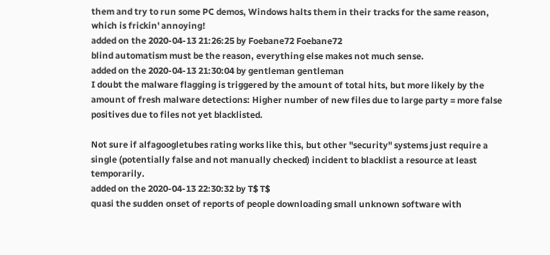them and try to run some PC demos, Windows halts them in their tracks for the same reason, which is frickin' annoying!
added on the 2020-04-13 21:26:25 by Foebane72 Foebane72
blind automatism must be the reason, everything else makes not much sense.
added on the 2020-04-13 21:30:04 by gentleman gentleman
I doubt the malware flagging is triggered by the amount of total hits, but more likely by the amount of fresh malware detections: Higher number of new files due to large party = more false positives due to files not yet blacklisted.

Not sure if alfagoogletubes rating works like this, but other "security" systems just require a single (potentially false and not manually checked) incident to blacklist a resource at least temporarily.
added on the 2020-04-13 22:30:32 by T$ T$
quasi the sudden onset of reports of people downloading small unknown software with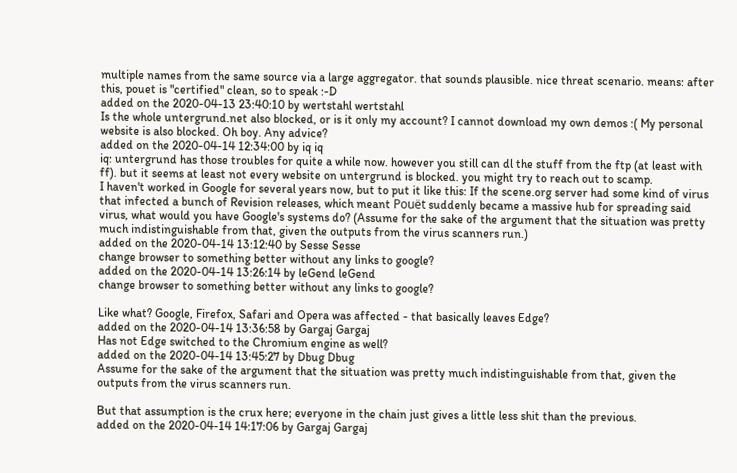multiple names from the same source via a large aggregator. that sounds plausible. nice threat scenario. means: after this, pouet is "certified" clean, so to speak :-D
added on the 2020-04-13 23:40:10 by wertstahl wertstahl
Is the whole untergrund.net also blocked, or is it only my account? I cannot download my own demos :( My personal website is also blocked. Oh boy. Any advice?
added on the 2020-04-14 12:34:00 by iq iq
iq: untergrund has those troubles for quite a while now. however you still can dl the stuff from the ftp (at least with ff). but it seems at least not every website on untergrund is blocked. you might try to reach out to scamp.
I haven't worked in Google for several years now, but to put it like this: If the scene.org server had some kind of virus that infected a bunch of Revision releases, which meant Pouët suddenly became a massive hub for spreading said virus, what would you have Google's systems do? (Assume for the sake of the argument that the situation was pretty much indistinguishable from that, given the outputs from the virus scanners run.)
added on the 2020-04-14 13:12:40 by Sesse Sesse
change browser to something better without any links to google?
added on the 2020-04-14 13:26:14 by leGend leGend
change browser to something better without any links to google?

Like what? Google, Firefox, Safari and Opera was affected - that basically leaves Edge?
added on the 2020-04-14 13:36:58 by Gargaj Gargaj
Has not Edge switched to the Chromium engine as well?
added on the 2020-04-14 13:45:27 by Dbug Dbug
Assume for the sake of the argument that the situation was pretty much indistinguishable from that, given the outputs from the virus scanners run.

But that assumption is the crux here; everyone in the chain just gives a little less shit than the previous.
added on the 2020-04-14 14:17:06 by Gargaj Gargaj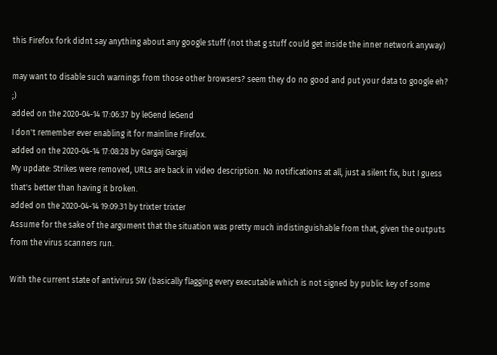this Firefox fork didnt say anything about any google stuff (not that g stuff could get inside the inner network anyway)

may want to disable such warnings from those other browsers? seem they do no good and put your data to google eh? ;)
added on the 2020-04-14 17:06:37 by leGend leGend
I don't remember ever enabling it for mainline Firefox.
added on the 2020-04-14 17:08:28 by Gargaj Gargaj
My update: Strikes were removed, URLs are back in video description. No notifications at all, just a silent fix, but I guess that's better than having it broken.
added on the 2020-04-14 19:09:31 by trixter trixter
Assume for the sake of the argument that the situation was pretty much indistinguishable from that, given the outputs from the virus scanners run.

With the current state of antivirus SW (basically flagging every executable which is not signed by public key of some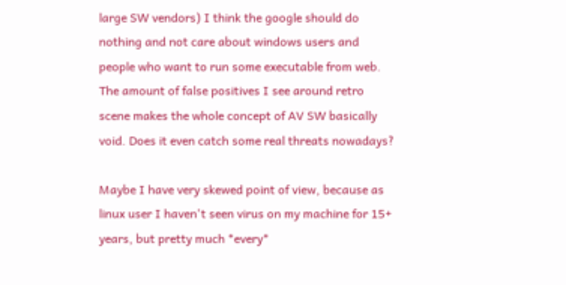large SW vendors) I think the google should do nothing and not care about windows users and people who want to run some executable from web. The amount of false positives I see around retro scene makes the whole concept of AV SW basically void. Does it even catch some real threats nowadays?

Maybe I have very skewed point of view, because as linux user I haven't seen virus on my machine for 15+ years, but pretty much *every*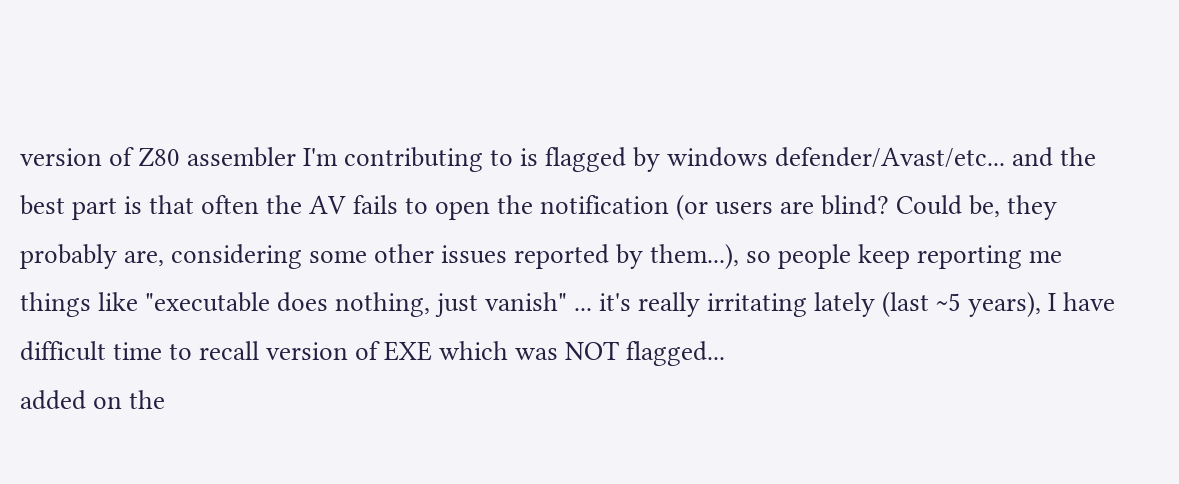version of Z80 assembler I'm contributing to is flagged by windows defender/Avast/etc... and the best part is that often the AV fails to open the notification (or users are blind? Could be, they probably are, considering some other issues reported by them...), so people keep reporting me things like "executable does nothing, just vanish" ... it's really irritating lately (last ~5 years), I have difficult time to recall version of EXE which was NOT flagged...
added on the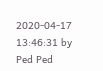2020-04-17 13:46:31 by Ped Ped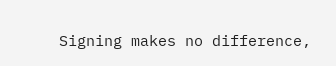Signing makes no difference,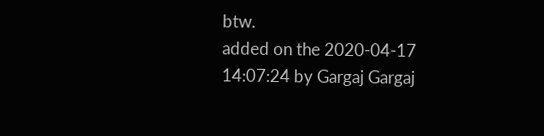btw.
added on the 2020-04-17 14:07:24 by Gargaj Gargaj